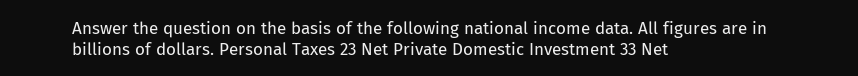Answer the question on the basis of the following national income data. All figures are in billions of dollars. Personal Taxes 23 Net Private Domestic Investment 33 Net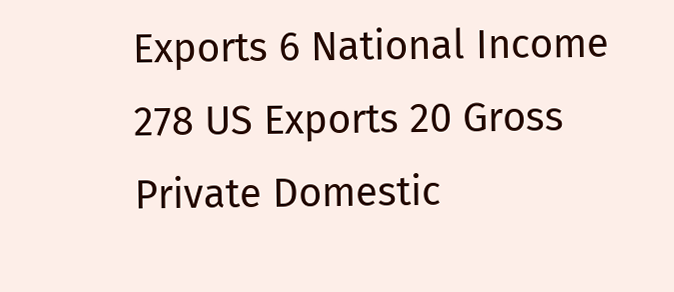Exports 6 National Income 278 US Exports 20 Gross Private Domestic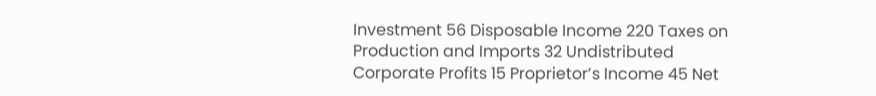Investment 56 Disposable Income 220 Taxes on Production and Imports 32 Undistributed Corporate Profits 15 Proprietor’s Income 45 Net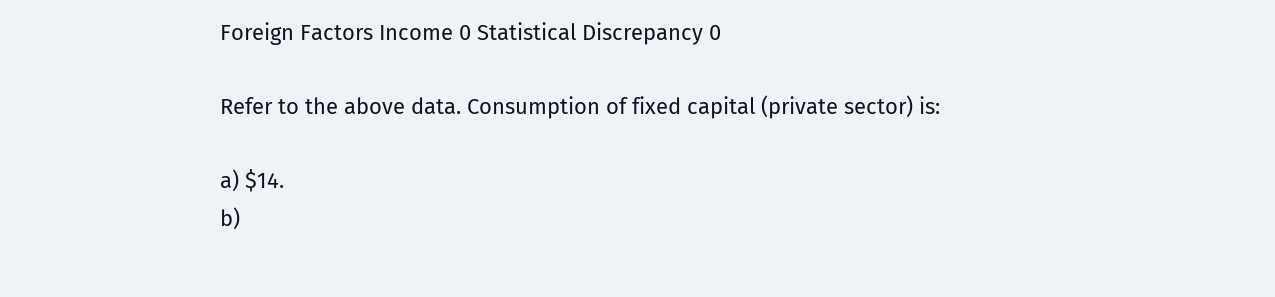Foreign Factors Income 0 Statistical Discrepancy 0

Refer to the above data. Consumption of fixed capital (private sector) is:

a) $14.
b)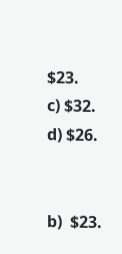$23.
c) $32.
d) $26.


b)  $23.